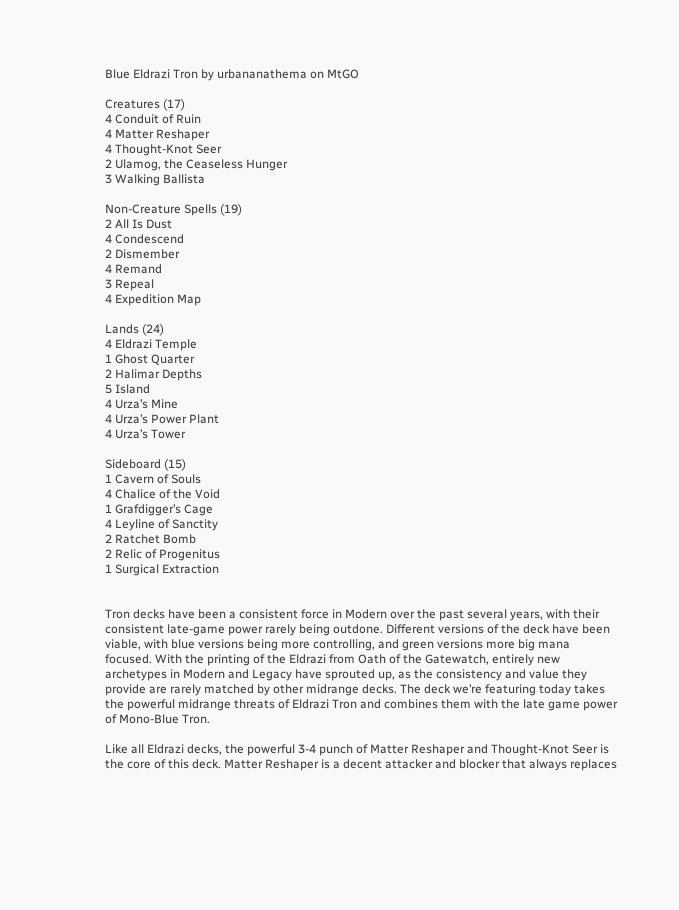Blue Eldrazi Tron by urbananathema on MtGO

Creatures (17)
4 Conduit of Ruin
4 Matter Reshaper
4 Thought-Knot Seer
2 Ulamog, the Ceaseless Hunger
3 Walking Ballista

Non-Creature Spells (19)
2 All Is Dust
4 Condescend
2 Dismember
4 Remand
3 Repeal
4 Expedition Map

Lands (24)
4 Eldrazi Temple
1 Ghost Quarter
2 Halimar Depths
5 Island
4 Urza’s Mine
4 Urza’s Power Plant
4 Urza’s Tower

Sideboard (15)
1 Cavern of Souls
4 Chalice of the Void
1 Grafdigger’s Cage
4 Leyline of Sanctity
2 Ratchet Bomb
2 Relic of Progenitus
1 Surgical Extraction


Tron decks have been a consistent force in Modern over the past several years, with their consistent late-game power rarely being outdone. Different versions of the deck have been viable, with blue versions being more controlling, and green versions more big mana focused. With the printing of the Eldrazi from Oath of the Gatewatch, entirely new archetypes in Modern and Legacy have sprouted up, as the consistency and value they provide are rarely matched by other midrange decks. The deck we’re featuring today takes the powerful midrange threats of Eldrazi Tron and combines them with the late game power of Mono-Blue Tron.

Like all Eldrazi decks, the powerful 3-4 punch of Matter Reshaper and Thought-Knot Seer is the core of this deck. Matter Reshaper is a decent attacker and blocker that always replaces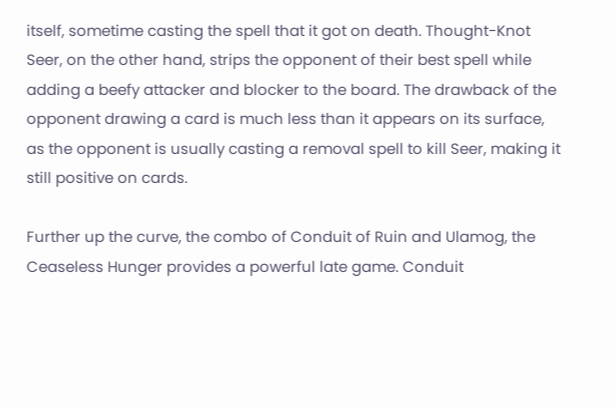itself, sometime casting the spell that it got on death. Thought-Knot Seer, on the other hand, strips the opponent of their best spell while adding a beefy attacker and blocker to the board. The drawback of the opponent drawing a card is much less than it appears on its surface, as the opponent is usually casting a removal spell to kill Seer, making it still positive on cards.

Further up the curve, the combo of Conduit of Ruin and Ulamog, the Ceaseless Hunger provides a powerful late game. Conduit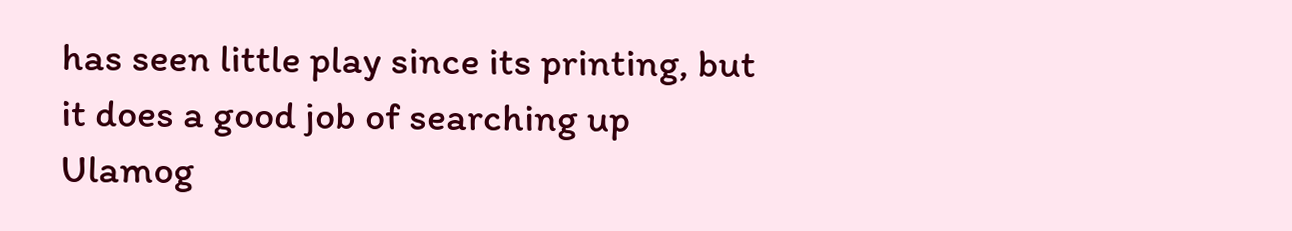has seen little play since its printing, but it does a good job of searching up Ulamog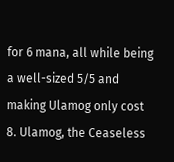for 6 mana, all while being a well-sized 5/5 and making Ulamog only cost 8. Ulamog, the Ceaseless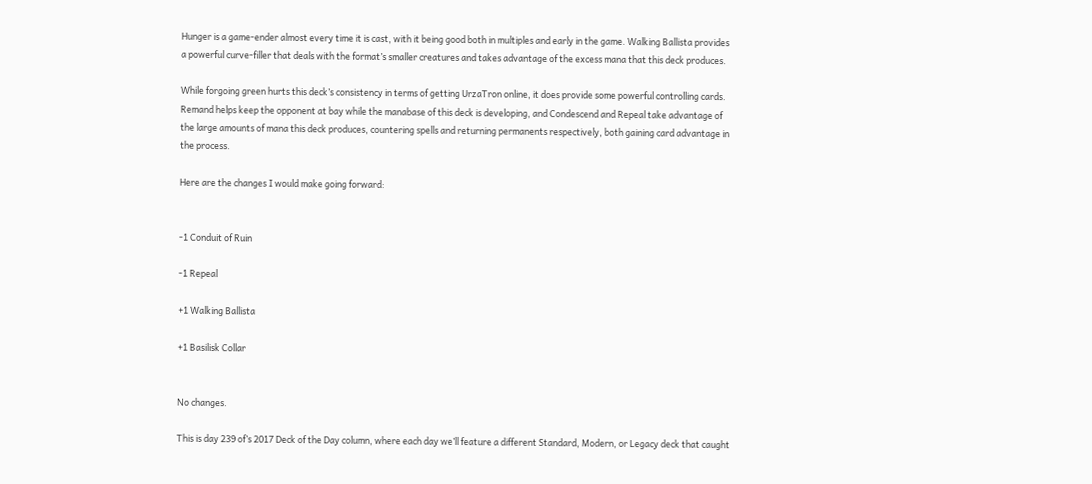Hunger is a game-ender almost every time it is cast, with it being good both in multiples and early in the game. Walking Ballista provides a powerful curve-filler that deals with the format’s smaller creatures and takes advantage of the excess mana that this deck produces.

While forgoing green hurts this deck’s consistency in terms of getting UrzaTron online, it does provide some powerful controlling cards. Remand helps keep the opponent at bay while the manabase of this deck is developing, and Condescend and Repeal take advantage of the large amounts of mana this deck produces, countering spells and returning permanents respectively, both gaining card advantage in the process.

Here are the changes I would make going forward:


-1 Conduit of Ruin

-1 Repeal

+1 Walking Ballista

+1 Basilisk Collar


No changes.

This is day 239 of’s 2017 Deck of the Day column, where each day we’ll feature a different Standard, Modern, or Legacy deck that caught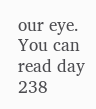our eye. You can read day 238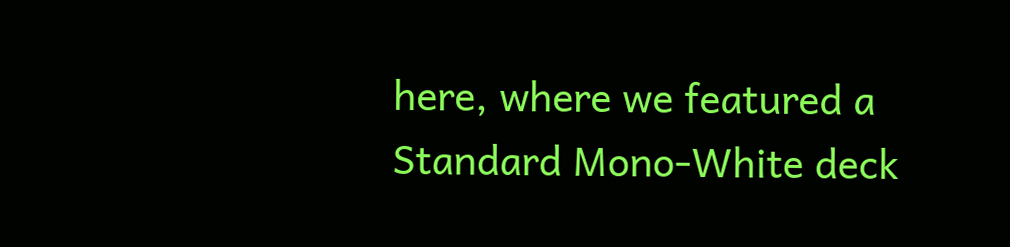here, where we featured a Standard Mono-White deck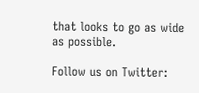that looks to go as wide as possible.

Follow us on Twitter: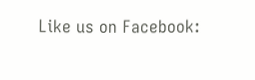Like us on Facebook: